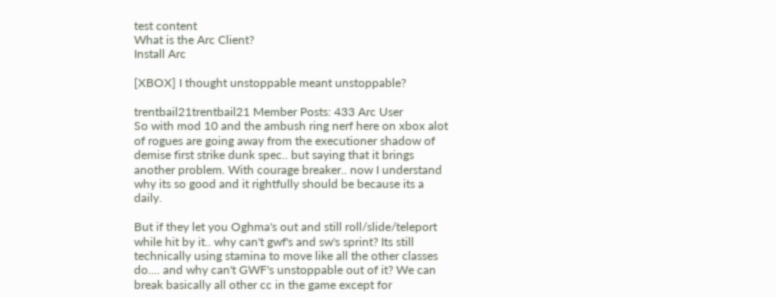test content
What is the Arc Client?
Install Arc

[XBOX] I thought unstoppable meant unstoppable?

trentbail21trentbail21 Member Posts: 433 Arc User
So with mod 10 and the ambush ring nerf here on xbox alot of rogues are going away from the executioner shadow of demise first strike dunk spec.. but saying that it brings another problem. With courage breaker.. now I understand why its so good and it rightfully should be because its a daily.

But if they let you Oghma's out and still roll/slide/teleport while hit by it.. why can't gwf's and sw's sprint? Its still technically using stamina to move like all the other classes do.... and why can't GWF's unstoppable out of it? We can break basically all other cc in the game except for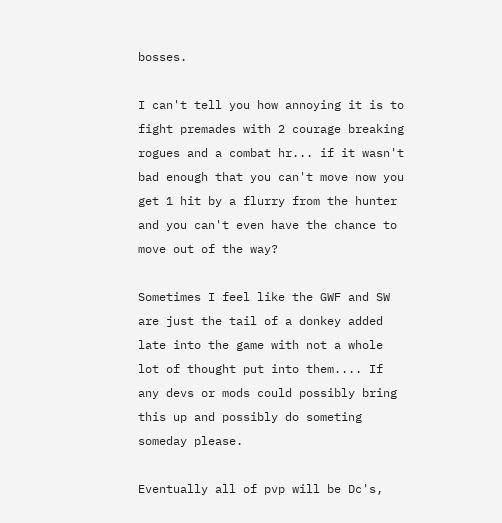bosses.

I can't tell you how annoying it is to fight premades with 2 courage breaking rogues and a combat hr... if it wasn't bad enough that you can't move now you get 1 hit by a flurry from the hunter and you can't even have the chance to move out of the way?

Sometimes I feel like the GWF and SW are just the tail of a donkey added late into the game with not a whole lot of thought put into them.... If any devs or mods could possibly bring this up and possibly do someting someday please.

Eventually all of pvp will be Dc's,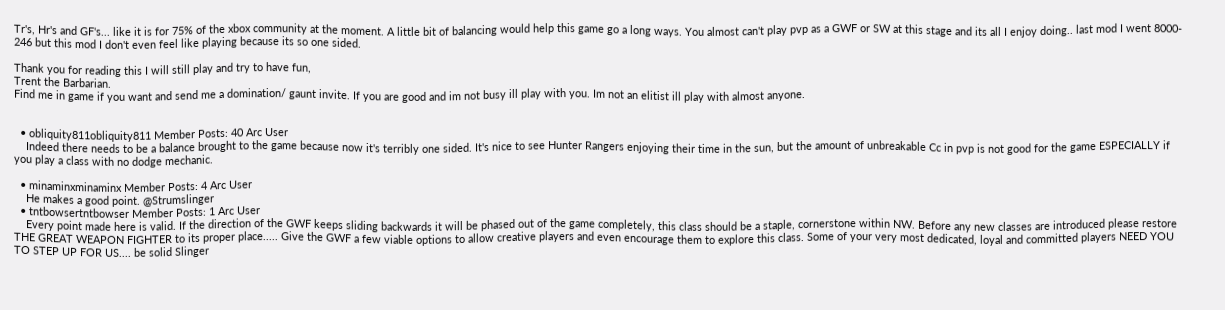Tr's, Hr's and GF's... like it is for 75% of the xbox community at the moment. A little bit of balancing would help this game go a long ways. You almost can't play pvp as a GWF or SW at this stage and its all I enjoy doing.. last mod I went 8000- 246 but this mod I don't even feel like playing because its so one sided.

Thank you for reading this I will still play and try to have fun,
Trent the Barbarian.
Find me in game if you want and send me a domination/ gaunt invite. If you are good and im not busy ill play with you. Im not an elitist ill play with almost anyone.


  • obliquity811obliquity811 Member Posts: 40 Arc User
    Indeed there needs to be a balance brought to the game because now it's terribly one sided. It's nice to see Hunter Rangers enjoying their time in the sun, but the amount of unbreakable Cc in pvp is not good for the game ESPECIALLY if you play a class with no dodge mechanic.

  • minaminxminaminx Member Posts: 4 Arc User
    He makes a good point. @Strumslinger
  • tntbowsertntbowser Member Posts: 1 Arc User
    Every point made here is valid. If the direction of the GWF keeps sliding backwards it will be phased out of the game completely, this class should be a staple, cornerstone within NW. Before any new classes are introduced please restore THE GREAT WEAPON FIGHTER to its proper place..... Give the GWF a few viable options to allow creative players and even encourage them to explore this class. Some of your very most dedicated, loyal and committed players NEED YOU TO STEP UP FOR US.... be solid Slinger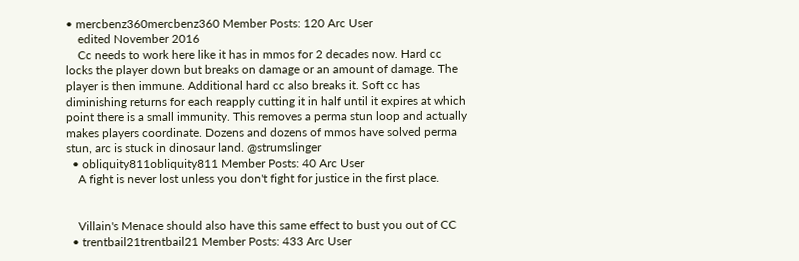• mercbenz360mercbenz360 Member Posts: 120 Arc User
    edited November 2016
    Cc needs to work here like it has in mmos for 2 decades now. Hard cc locks the player down but breaks on damage or an amount of damage. The player is then immune. Additional hard cc also breaks it. Soft cc has diminishing returns for each reapply cutting it in half until it expires at which point there is a small immunity. This removes a perma stun loop and actually makes players coordinate. Dozens and dozens of mmos have solved perma stun, arc is stuck in dinosaur land. @strumslinger
  • obliquity811obliquity811 Member Posts: 40 Arc User
    A fight is never lost unless you don't fight for justice in the first place.


    Villain's Menace should also have this same effect to bust you out of CC
  • trentbail21trentbail21 Member Posts: 433 Arc User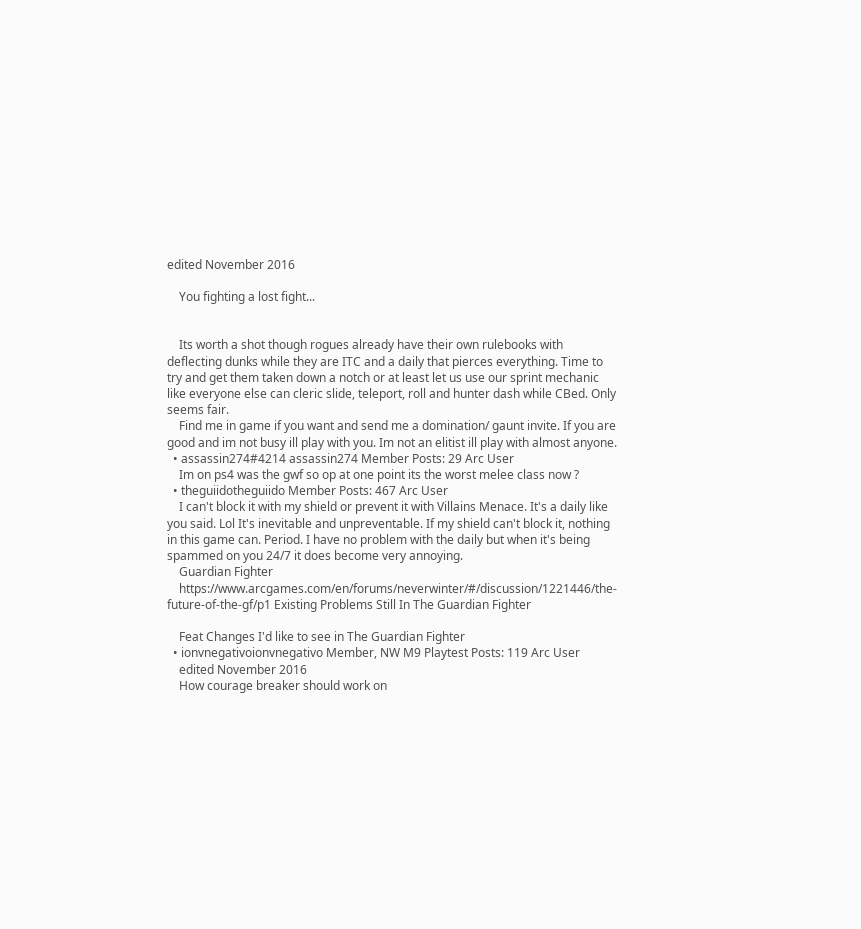edited November 2016

    You fighting a lost fight...


    Its worth a shot though rogues already have their own rulebooks with deflecting dunks while they are ITC and a daily that pierces everything. Time to try and get them taken down a notch or at least let us use our sprint mechanic like everyone else can cleric slide, teleport, roll and hunter dash while CBed. Only seems fair.
    Find me in game if you want and send me a domination/ gaunt invite. If you are good and im not busy ill play with you. Im not an elitist ill play with almost anyone.
  • assassin274#4214 assassin274 Member Posts: 29 Arc User
    Im on ps4 was the gwf so op at one point its the worst melee class now ?
  • theguiidotheguiido Member Posts: 467 Arc User
    I can't block it with my shield or prevent it with Villains Menace. It's a daily like you said. Lol It's inevitable and unpreventable. If my shield can't block it, nothing in this game can. Period. I have no problem with the daily but when it's being spammed on you 24/7 it does become very annoying.
    Guardian Fighter
    https://www.arcgames.com/en/forums/neverwinter/#/discussion/1221446/the-future-of-the-gf/p1 Existing Problems Still In The Guardian Fighter

    Feat Changes I'd like to see in The Guardian Fighter
  • ionvnegativoionvnegativo Member, NW M9 Playtest Posts: 119 Arc User
    edited November 2016
    How courage breaker should work on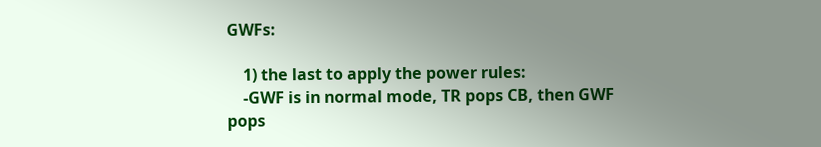GWFs:

    1) the last to apply the power rules:
    -GWF is in normal mode, TR pops CB, then GWF pops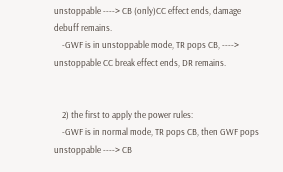unstoppable ----> CB (only)CC effect ends, damage debuff remains.
    -GWF is in unstoppable mode, TR pops CB, ----> unstoppable CC break effect ends, DR remains.


    2) the first to apply the power rules:
    -GWF is in normal mode, TR pops CB, then GWF pops unstoppable ----> CB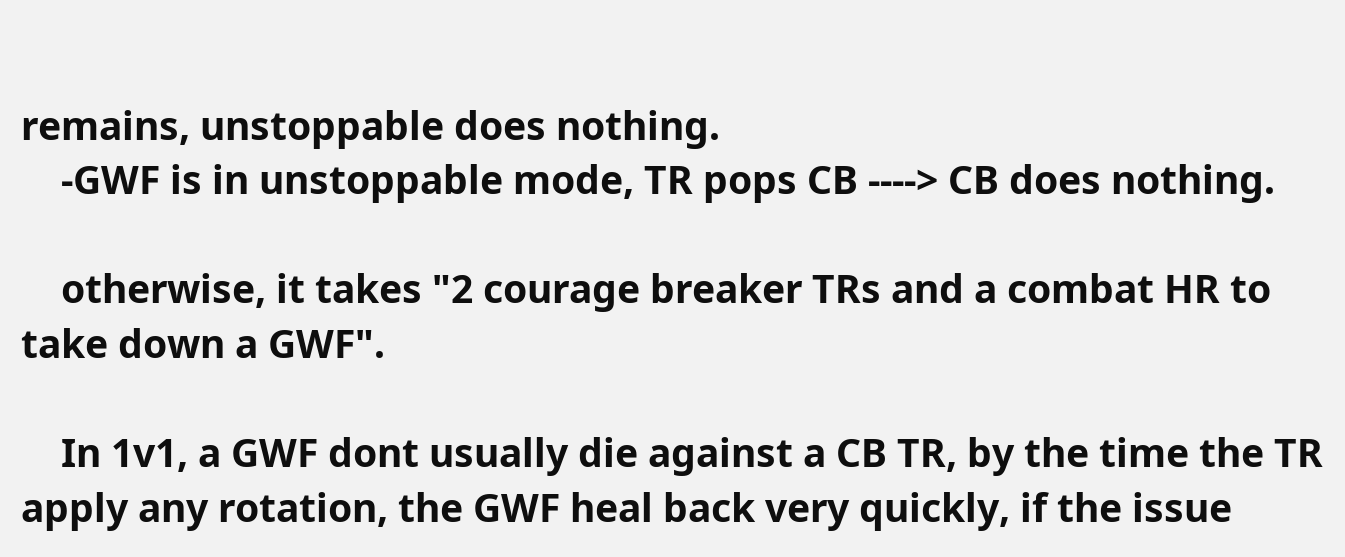remains, unstoppable does nothing.
    -GWF is in unstoppable mode, TR pops CB ----> CB does nothing.

    otherwise, it takes "2 courage breaker TRs and a combat HR to take down a GWF".

    In 1v1, a GWF dont usually die against a CB TR, by the time the TR apply any rotation, the GWF heal back very quickly, if the issue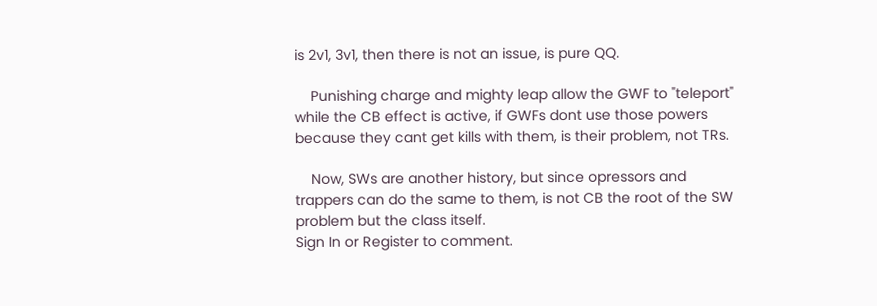is 2v1, 3v1, then there is not an issue, is pure QQ.

    Punishing charge and mighty leap allow the GWF to "teleport" while the CB effect is active, if GWFs dont use those powers because they cant get kills with them, is their problem, not TRs.

    Now, SWs are another history, but since opressors and trappers can do the same to them, is not CB the root of the SW problem but the class itself.
Sign In or Register to comment.